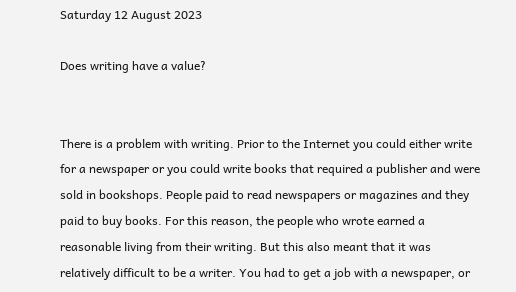Saturday 12 August 2023

Does writing have a value?


There is a problem with writing. Prior to the Internet you could either write for a newspaper or you could write books that required a publisher and were sold in bookshops. People paid to read newspapers or magazines and they paid to buy books. For this reason, the people who wrote earned a reasonable living from their writing. But this also meant that it was relatively difficult to be a writer. You had to get a job with a newspaper, or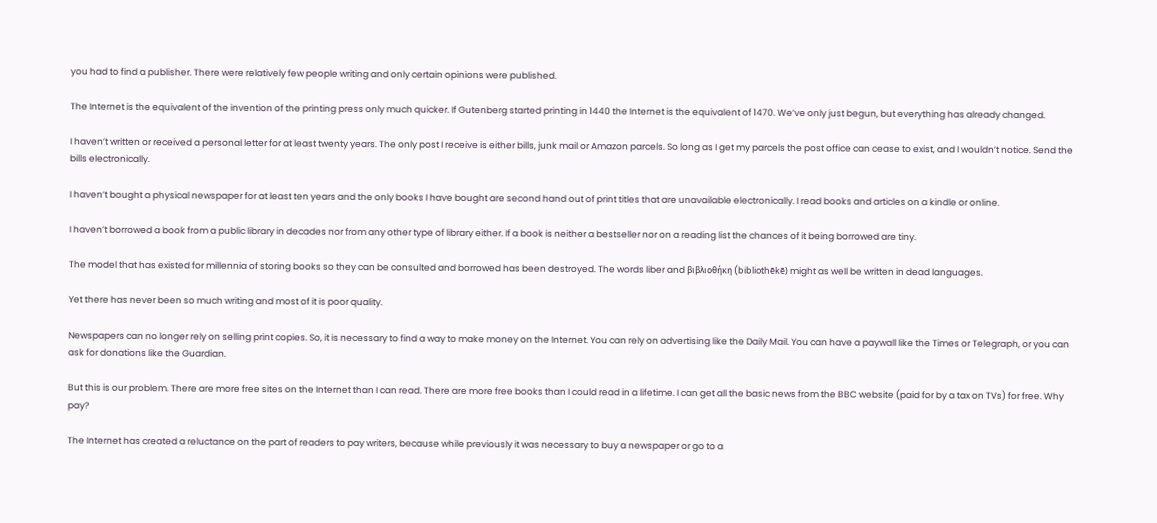you had to find a publisher. There were relatively few people writing and only certain opinions were published.

The Internet is the equivalent of the invention of the printing press only much quicker. If Gutenberg started printing in 1440 the Internet is the equivalent of 1470. We’ve only just begun, but everything has already changed.

I haven’t written or received a personal letter for at least twenty years. The only post I receive is either bills, junk mail or Amazon parcels. So long as I get my parcels the post office can cease to exist, and I wouldn’t notice. Send the bills electronically.

I haven’t bought a physical newspaper for at least ten years and the only books I have bought are second hand out of print titles that are unavailable electronically. I read books and articles on a kindle or online.

I haven’t borrowed a book from a public library in decades nor from any other type of library either. If a book is neither a bestseller nor on a reading list the chances of it being borrowed are tiny.

The model that has existed for millennia of storing books so they can be consulted and borrowed has been destroyed. The words liber and βιβλιοθήκη (bibliothēkē) might as well be written in dead languages.

Yet there has never been so much writing and most of it is poor quality.

Newspapers can no longer rely on selling print copies. So, it is necessary to find a way to make money on the Internet. You can rely on advertising like the Daily Mail. You can have a paywall like the Times or Telegraph, or you can ask for donations like the Guardian.

But this is our problem. There are more free sites on the Internet than I can read. There are more free books than I could read in a lifetime. I can get all the basic news from the BBC website (paid for by a tax on TVs) for free. Why pay?

The Internet has created a reluctance on the part of readers to pay writers, because while previously it was necessary to buy a newspaper or go to a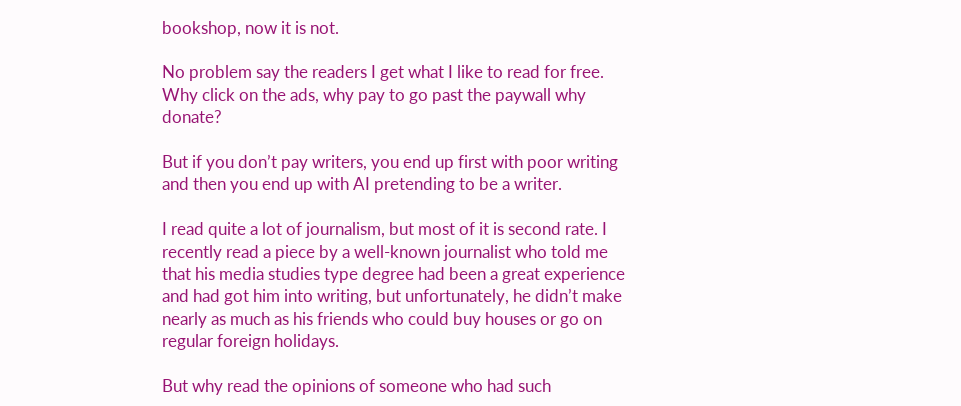bookshop, now it is not.

No problem say the readers I get what I like to read for free. Why click on the ads, why pay to go past the paywall why donate?

But if you don’t pay writers, you end up first with poor writing and then you end up with AI pretending to be a writer.

I read quite a lot of journalism, but most of it is second rate. I recently read a piece by a well-known journalist who told me that his media studies type degree had been a great experience and had got him into writing, but unfortunately, he didn’t make nearly as much as his friends who could buy houses or go on regular foreign holidays.

But why read the opinions of someone who had such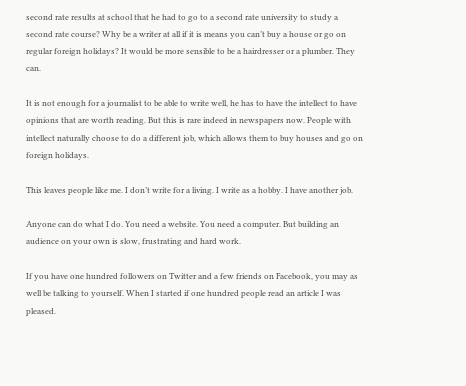second rate results at school that he had to go to a second rate university to study a second rate course? Why be a writer at all if it is means you can’t buy a house or go on regular foreign holidays? It would be more sensible to be a hairdresser or a plumber. They can.

It is not enough for a journalist to be able to write well, he has to have the intellect to have opinions that are worth reading. But this is rare indeed in newspapers now. People with intellect naturally choose to do a different job, which allows them to buy houses and go on foreign holidays.

This leaves people like me. I don’t write for a living. I write as a hobby. I have another job.

Anyone can do what I do. You need a website. You need a computer. But building an audience on your own is slow, frustrating and hard work.

If you have one hundred followers on Twitter and a few friends on Facebook, you may as well be talking to yourself. When I started if one hundred people read an article I was pleased.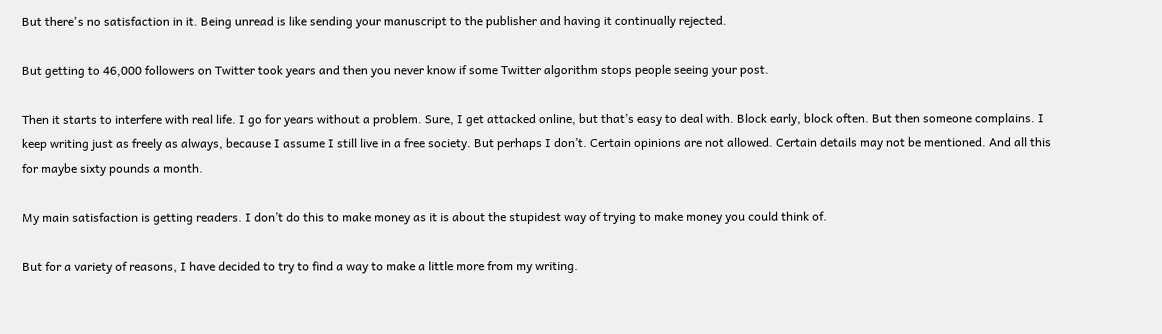But there's no satisfaction in it. Being unread is like sending your manuscript to the publisher and having it continually rejected.

But getting to 46,000 followers on Twitter took years and then you never know if some Twitter algorithm stops people seeing your post.

Then it starts to interfere with real life. I go for years without a problem. Sure, I get attacked online, but that’s easy to deal with. Block early, block often. But then someone complains. I keep writing just as freely as always, because I assume I still live in a free society. But perhaps I don’t. Certain opinions are not allowed. Certain details may not be mentioned. And all this for maybe sixty pounds a month.

My main satisfaction is getting readers. I don’t do this to make money as it is about the stupidest way of trying to make money you could think of.

But for a variety of reasons, I have decided to try to find a way to make a little more from my writing.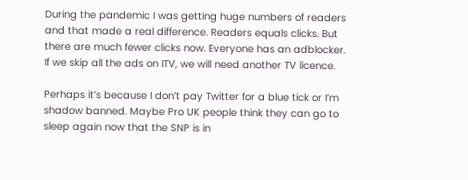During the pandemic I was getting huge numbers of readers and that made a real difference. Readers equals clicks. But there are much fewer clicks now. Everyone has an adblocker. If we skip all the ads on ITV, we will need another TV licence.

Perhaps it’s because I don’t pay Twitter for a blue tick or I’m shadow banned. Maybe Pro UK people think they can go to sleep again now that the SNP is in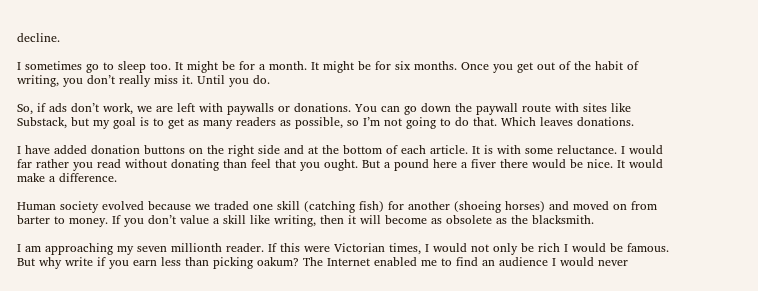decline.

I sometimes go to sleep too. It might be for a month. It might be for six months. Once you get out of the habit of writing, you don’t really miss it. Until you do.

So, if ads don’t work, we are left with paywalls or donations. You can go down the paywall route with sites like Substack, but my goal is to get as many readers as possible, so I’m not going to do that. Which leaves donations.

I have added donation buttons on the right side and at the bottom of each article. It is with some reluctance. I would far rather you read without donating than feel that you ought. But a pound here a fiver there would be nice. It would make a difference.

Human society evolved because we traded one skill (catching fish) for another (shoeing horses) and moved on from barter to money. If you don’t value a skill like writing, then it will become as obsolete as the blacksmith.

I am approaching my seven millionth reader. If this were Victorian times, I would not only be rich I would be famous. But why write if you earn less than picking oakum? The Internet enabled me to find an audience I would never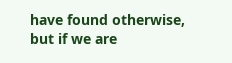have found otherwise, but if we are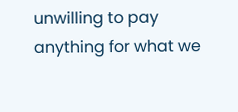unwilling to pay anything for what we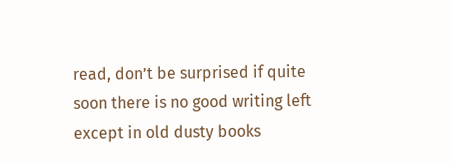read, don’t be surprised if quite soon there is no good writing left except in old dusty books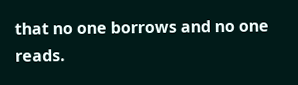that no one borrows and no one reads.